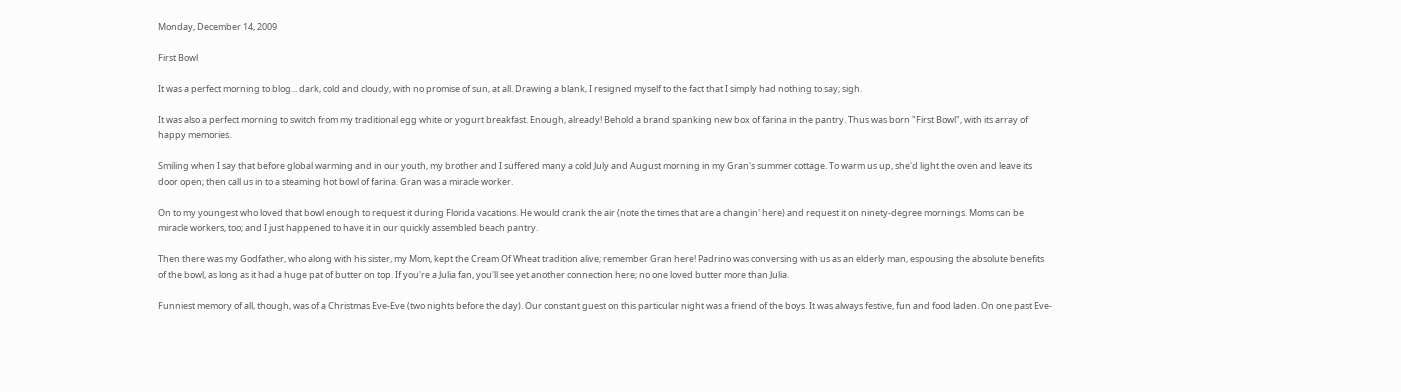Monday, December 14, 2009

First Bowl

It was a perfect morning to blog... dark, cold and cloudy, with no promise of sun, at all. Drawing a blank, I resigned myself to the fact that I simply had nothing to say; sigh.

It was also a perfect morning to switch from my traditional egg white or yogurt breakfast. Enough, already! Behold a brand spanking new box of farina in the pantry. Thus was born "First Bowl", with its array of happy memories.

Smiling when I say that before global warming and in our youth, my brother and I suffered many a cold July and August morning in my Gran's summer cottage. To warm us up, she'd light the oven and leave its door open; then call us in to a steaming hot bowl of farina. Gran was a miracle worker.

On to my youngest who loved that bowl enough to request it during Florida vacations. He would crank the air (note the times that are a changin' here) and request it on ninety-degree mornings. Moms can be miracle workers, too; and I just happened to have it in our quickly assembled beach pantry.

Then there was my Godfather, who along with his sister, my Mom, kept the Cream Of Wheat tradition alive; remember Gran here! Padrino was conversing with us as an elderly man, espousing the absolute benefits of the bowl, as long as it had a huge pat of butter on top. If you're a Julia fan, you'll see yet another connection here; no one loved butter more than Julia.

Funniest memory of all, though, was of a Christmas Eve-Eve (two nights before the day). Our constant guest on this particular night was a friend of the boys. It was always festive, fun and food laden. On one past Eve-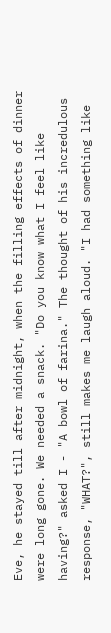Eve, he stayed till after midnight, when the filling effects of dinner were long gone. We needed a snack. "Do you know what I feel like having?" asked I - "A bowl of farina." The thought of his incredulous response, "WHAT?", still makes me laugh aloud. "I had something like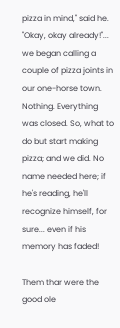pizza in mind," said he. "Okay, okay already!"... we began calling a couple of pizza joints in our one-horse town. Nothing. Everything was closed. So, what to do but start making pizza; and we did. No name needed here; if he's reading, he'll recognize himself, for sure... even if his memory has faded!

Them thar were the good ole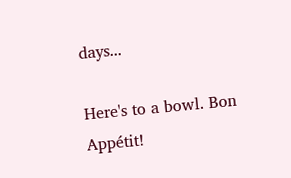days...

Here's to a bowl. Bon Appétit!